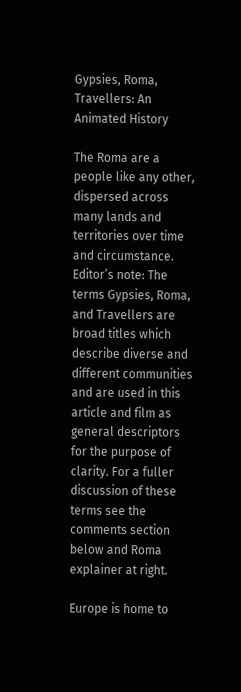Gypsies, Roma, Travellers: An Animated History

The Roma are a people like any other, dispersed across many lands and territories over time and circumstance.
Editor’s note: The terms Gypsies, Roma, and Travellers are broad titles which describe diverse and different communities and are used in this article and film as general descriptors for the purpose of clarity. For a fuller discussion of these terms see the comments section below and Roma explainer at right.

Europe is home to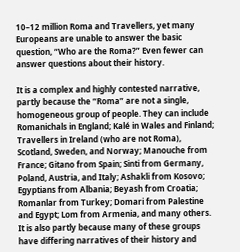10–12 million Roma and Travellers, yet many Europeans are unable to answer the basic question, “Who are the Roma?” Even fewer can answer questions about their history.

It is a complex and highly contested narrative, partly because the “Roma” are not a single, homogeneous group of people. They can include Romanichals in England; Kalé in Wales and Finland; Travellers in Ireland (who are not Roma), Scotland, Sweden, and Norway; Manouche from France; Gitano from Spain; Sinti from Germany, Poland, Austria, and Italy; Ashakli from Kosovo; Egyptians from Albania; Beyash from Croatia; Romanlar from Turkey; Domari from Palestine and Egypt; Lom from Armenia, and many others. It is also partly because many of these groups have differing narratives of their history and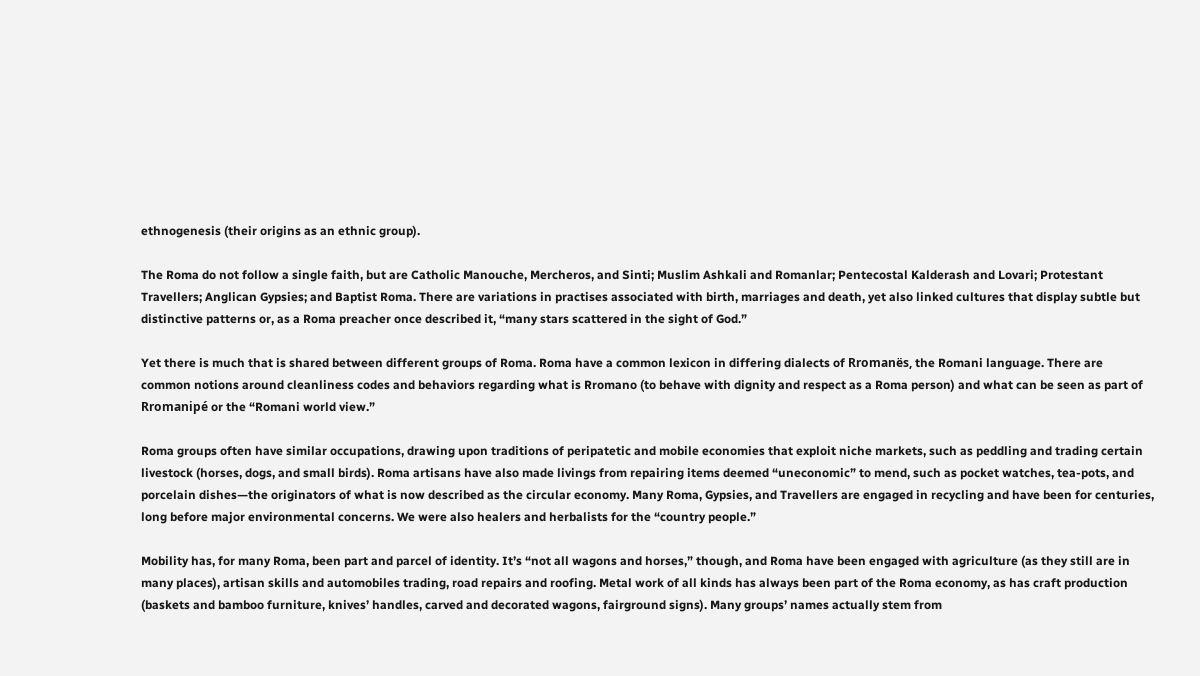ethnogenesis (their origins as an ethnic group).

The Roma do not follow a single faith, but are Catholic Manouche, Mercheros, and Sinti; Muslim Ashkali and Romanlar; Pentecostal Kalderash and Lovari; Protestant Travellers; Anglican Gypsies; and Baptist Roma. There are variations in practises associated with birth, marriages and death, yet also linked cultures that display subtle but distinctive patterns or, as a Roma preacher once described it, “many stars scattered in the sight of God.”

Yet there is much that is shared between different groups of Roma. Roma have a common lexicon in differing dialects of Rromanës, the Romani language. There are common notions around cleanliness codes and behaviors regarding what is Rromano (to behave with dignity and respect as a Roma person) and what can be seen as part of Rromanipé or the “Romani world view.”

Roma groups often have similar occupations, drawing upon traditions of peripatetic and mobile economies that exploit niche markets, such as peddling and trading certain livestock (horses, dogs, and small birds). Roma artisans have also made livings from repairing items deemed “uneconomic” to mend, such as pocket watches, tea-pots, and porcelain dishes—the originators of what is now described as the circular economy. Many Roma, Gypsies, and Travellers are engaged in recycling and have been for centuries, long before major environmental concerns. We were also healers and herbalists for the “country people.”

Mobility has, for many Roma, been part and parcel of identity. It’s “not all wagons and horses,” though, and Roma have been engaged with agriculture (as they still are in many places), artisan skills and automobiles trading, road repairs and roofing. Metal work of all kinds has always been part of the Roma economy, as has craft production (baskets and bamboo furniture, knives’ handles, carved and decorated wagons, fairground signs). Many groups’ names actually stem from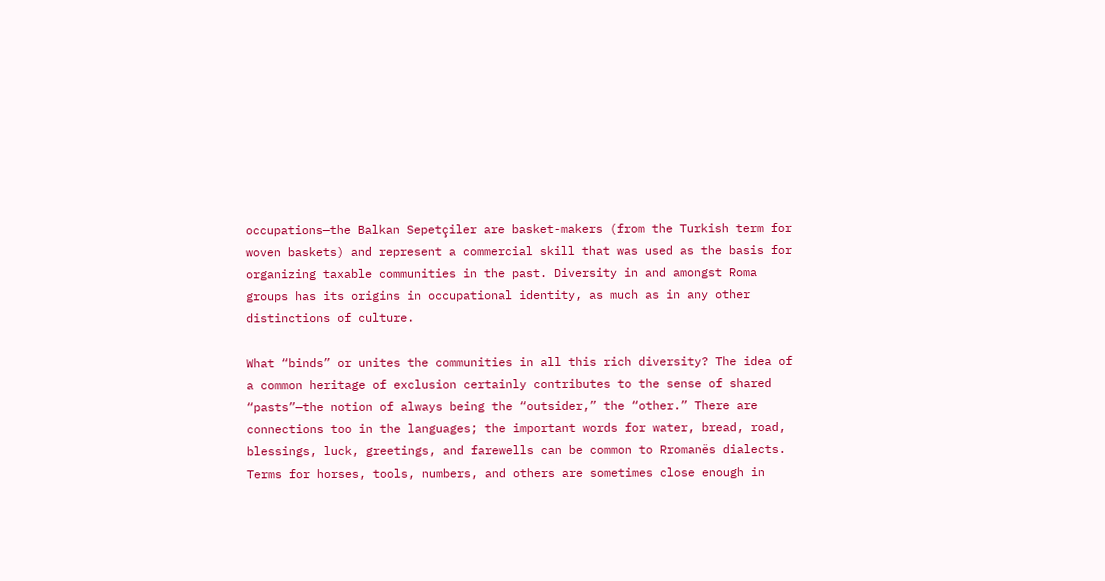occupations—the Balkan Sepetçiler are basket-makers (from the Turkish term for woven baskets) and represent a commercial skill that was used as the basis for organizing taxable communities in the past. Diversity in and amongst Roma groups has its origins in occupational identity, as much as in any other distinctions of culture.

What “binds” or unites the communities in all this rich diversity? The idea of a common heritage of exclusion certainly contributes to the sense of shared “pasts”—the notion of always being the “outsider,” the “other.” There are connections too in the languages; the important words for water, bread, road, blessings, luck, greetings, and farewells can be common to Rromanës dialects. Terms for horses, tools, numbers, and others are sometimes close enough in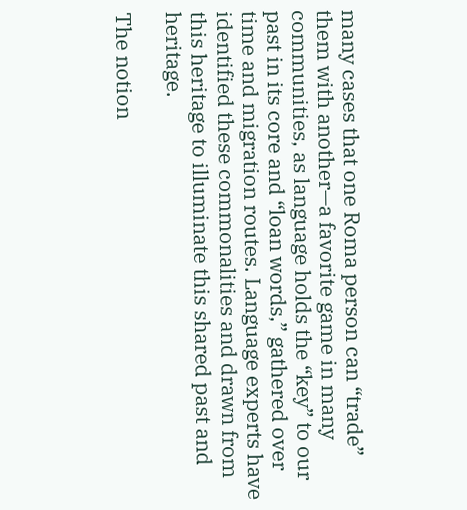many cases that one Roma person can “trade” them with another—a favorite game in many communities, as language holds the “key” to our past in its core and “loan words,” gathered over time and migration routes. Language experts have identified these commonalities and drawn from this heritage to illuminate this shared past and heritage.

The notion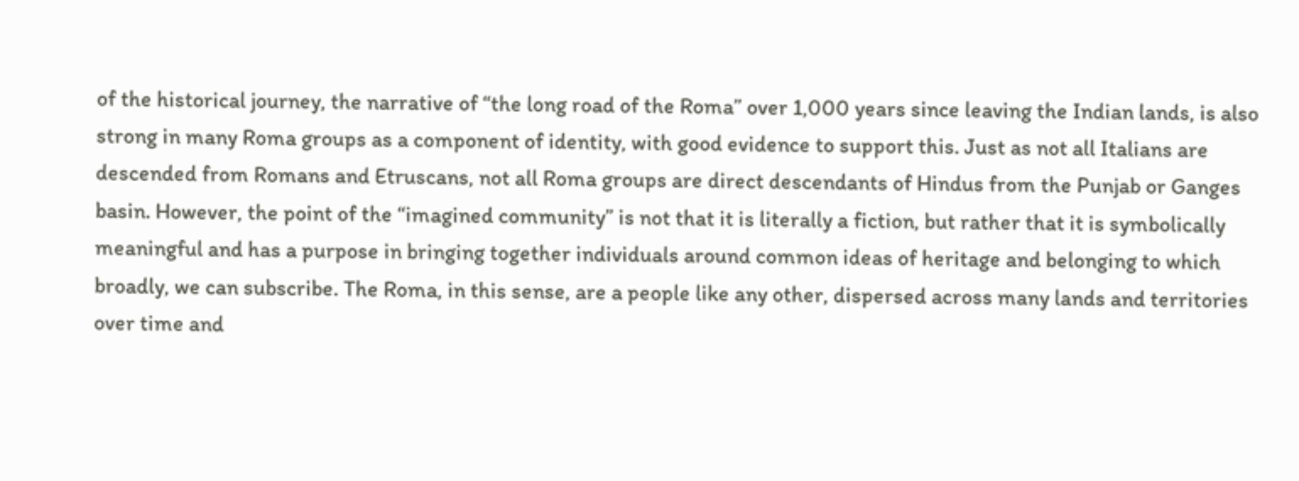of the historical journey, the narrative of “the long road of the Roma” over 1,000 years since leaving the Indian lands, is also strong in many Roma groups as a component of identity, with good evidence to support this. Just as not all Italians are descended from Romans and Etruscans, not all Roma groups are direct descendants of Hindus from the Punjab or Ganges basin. However, the point of the “imagined community” is not that it is literally a fiction, but rather that it is symbolically meaningful and has a purpose in bringing together individuals around common ideas of heritage and belonging to which broadly, we can subscribe. The Roma, in this sense, are a people like any other, dispersed across many lands and territories over time and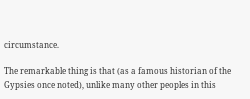circumstance.

The remarkable thing is that (as a famous historian of the Gypsies once noted), unlike many other peoples in this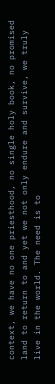context, we have no one priesthood, no single holy book, no promised land to return to and yet we not only endure and survive, we truly live in the world. The need is to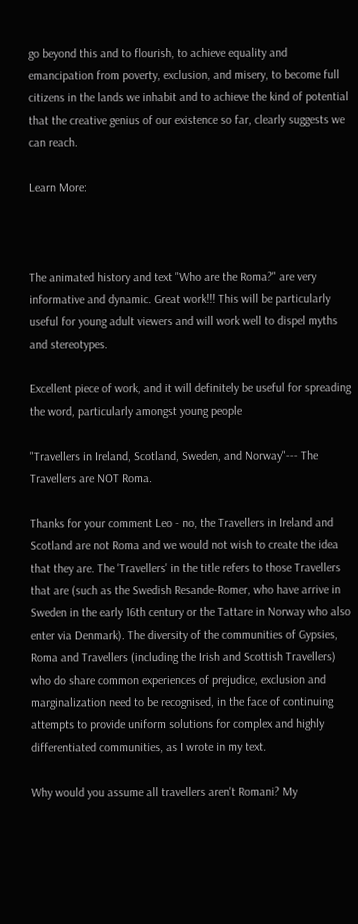go beyond this and to flourish, to achieve equality and emancipation from poverty, exclusion, and misery, to become full citizens in the lands we inhabit and to achieve the kind of potential that the creative genius of our existence so far, clearly suggests we can reach.

Learn More:



The animated history and text "Who are the Roma?" are very informative and dynamic. Great work!!! This will be particularly useful for young adult viewers and will work well to dispel myths and stereotypes.

Excellent piece of work, and it will definitely be useful for spreading the word, particularly amongst young people

"Travellers in Ireland, Scotland, Sweden, and Norway"--- The Travellers are NOT Roma.

Thanks for your comment Leo - no, the Travellers in Ireland and Scotland are not Roma and we would not wish to create the idea that they are. The 'Travellers' in the title refers to those Travellers that are (such as the Swedish Resande-Romer, who have arrive in Sweden in the early 16th century or the Tattare in Norway who also enter via Denmark). The diversity of the communities of Gypsies, Roma and Travellers (including the Irish and Scottish Travellers) who do share common experiences of prejudice, exclusion and marginalization need to be recognised, in the face of continuing attempts to provide uniform solutions for complex and highly differentiated communities, as I wrote in my text.

Why would you assume all travellers aren't Romani? My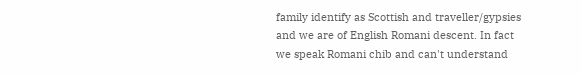family identify as Scottish and traveller/gypsies and we are of English Romani descent. In fact we speak Romani chib and can't understand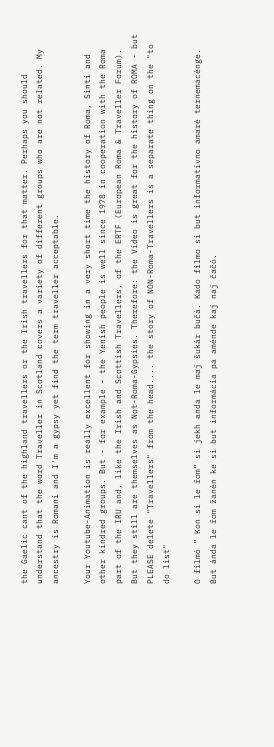the Gaelic cant of the highland travellers or the Irish travellers for that matter. Perhaps you should understand that the word Traveller in Scotland covers a variety of different groups who are not related. My ancestry is Romani and I'm a gypsy yet find the term traveller acceptable.

Your Youtube-Animation is really excellent for showing in a very short time the history of Roma, Sinti and other kindred groups. But - for example - the Yenish people is well since 1978 in cooperation with the Roma part of the IRU and, like the Irish and Scottish Travellers, of the ERTF (European Roma & Traveller Forum). But they still are themselves as Not-Roma-Gypsies. Therefore: the Video is great for the history of ROMA - but PLEASE delete "Travellers" from the head.... the story of NON-Roma-Travellers is a separate thing on the "to do list"

O filmó ” Kon si le řom” si jekh anda le maj šukár bučá. Kado filmo si but informatívno amaré ternemacénge. But ánda le řom žanén ke si but informácia pa aménde kaj naj čačó.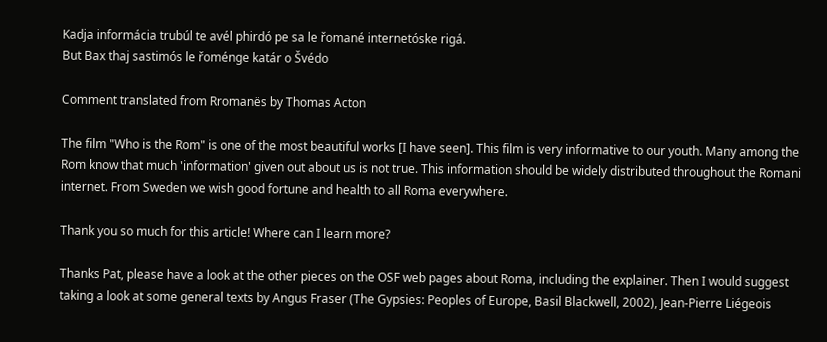Kadja informácia trubúl te avél phirdó pe sa le řomané internetóske rigá.
But Bax thaj sastimós le řoménge katár o Švédo

Comment translated from Rromanës by Thomas Acton

The film "Who is the Rom" is one of the most beautiful works [I have seen]. This film is very informative to our youth. Many among the Rom know that much 'information' given out about us is not true. This information should be widely distributed throughout the Romani internet. From Sweden we wish good fortune and health to all Roma everywhere.

Thank you so much for this article! Where can I learn more?

Thanks Pat, please have a look at the other pieces on the OSF web pages about Roma, including the explainer. Then I would suggest taking a look at some general texts by Angus Fraser (The Gypsies: Peoples of Europe, Basil Blackwell, 2002), Jean-Pierre Liégeois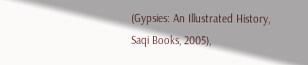(Gypsies: An Illustrated History, Saqi Books, 2005),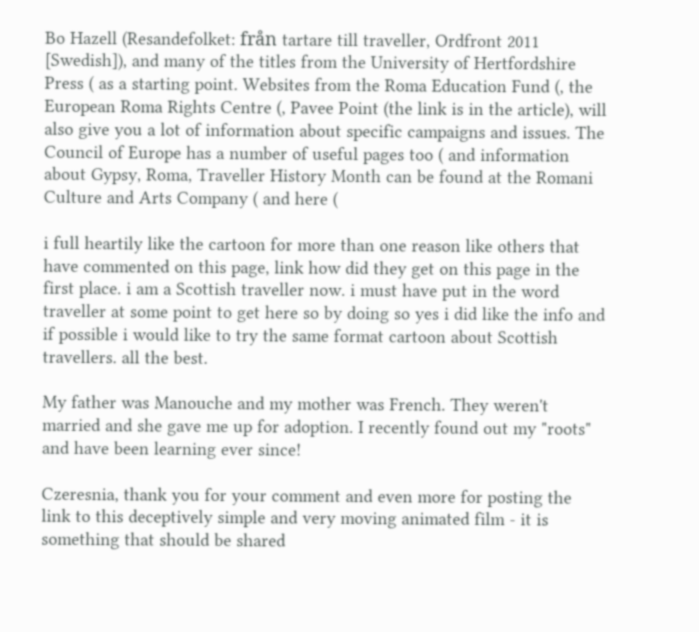Bo Hazell (Resandefolket: från tartare till traveller, Ordfront 2011 [Swedish]), and many of the titles from the University of Hertfordshire Press ( as a starting point. Websites from the Roma Education Fund (, the European Roma Rights Centre (, Pavee Point (the link is in the article), will also give you a lot of information about specific campaigns and issues. The Council of Europe has a number of useful pages too ( and information about Gypsy, Roma, Traveller History Month can be found at the Romani Culture and Arts Company ( and here (

i full heartily like the cartoon for more than one reason like others that have commented on this page, link how did they get on this page in the first place. i am a Scottish traveller now. i must have put in the word traveller at some point to get here so by doing so yes i did like the info and if possible i would like to try the same format cartoon about Scottish travellers. all the best.

My father was Manouche and my mother was French. They weren't married and she gave me up for adoption. I recently found out my "roots" and have been learning ever since!

Czeresnia, thank you for your comment and even more for posting the link to this deceptively simple and very moving animated film - it is something that should be shared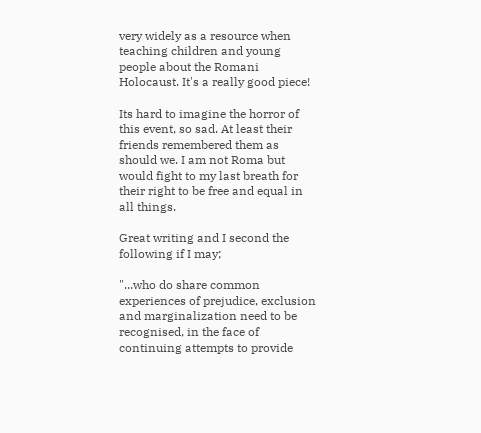very widely as a resource when teaching children and young people about the Romani Holocaust. It's a really good piece!

Its hard to imagine the horror of this event, so sad. At least their friends remembered them as should we. I am not Roma but would fight to my last breath for their right to be free and equal in all things.

Great writing and I second the following if I may;

"...who do share common experiences of prejudice, exclusion and marginalization need to be recognised, in the face of continuing attempts to provide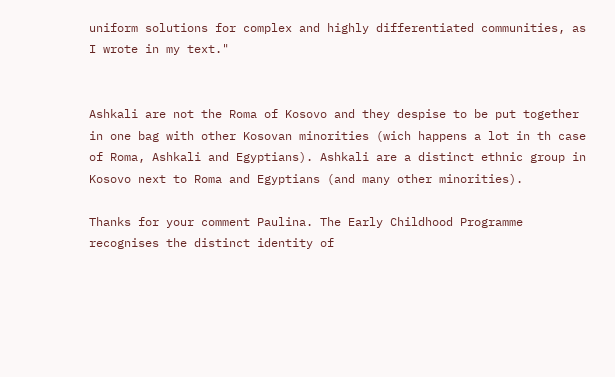uniform solutions for complex and highly differentiated communities, as I wrote in my text."


Ashkali are not the Roma of Kosovo and they despise to be put together in one bag with other Kosovan minorities (wich happens a lot in th case of Roma, Ashkali and Egyptians). Ashkali are a distinct ethnic group in Kosovo next to Roma and Egyptians (and many other minorities).

Thanks for your comment Paulina. The Early Childhood Programme recognises the distinct identity of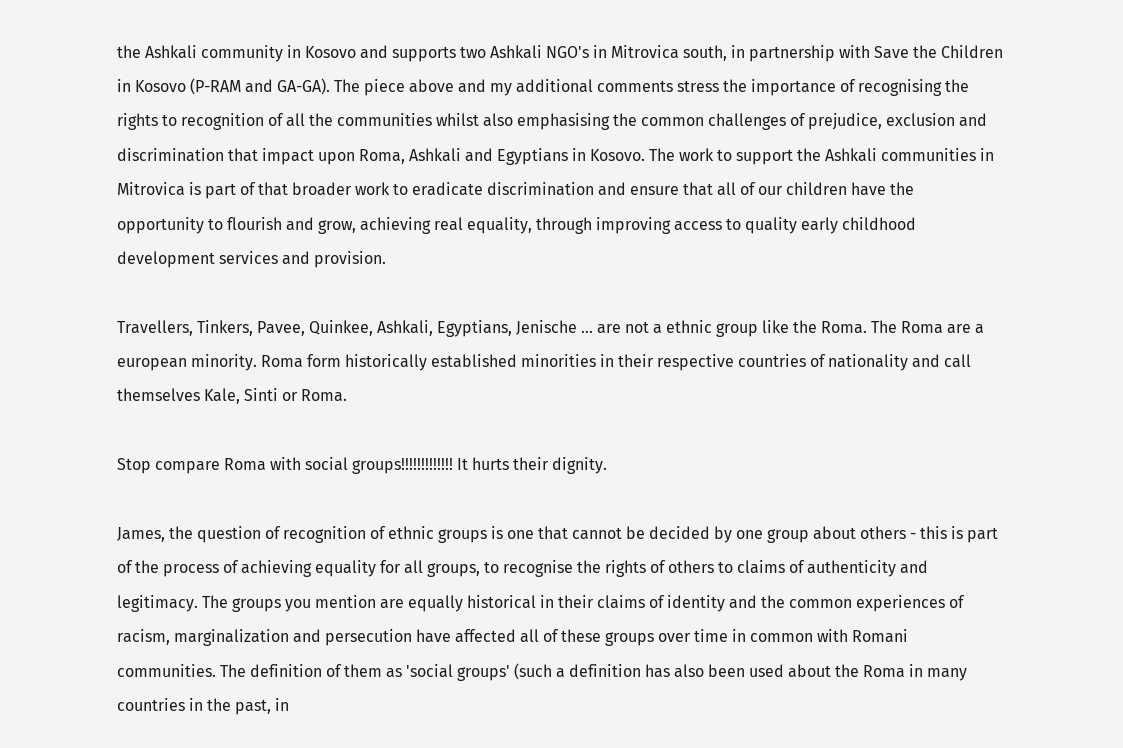the Ashkali community in Kosovo and supports two Ashkali NGO's in Mitrovica south, in partnership with Save the Children in Kosovo (P-RAM and GA-GA). The piece above and my additional comments stress the importance of recognising the rights to recognition of all the communities whilst also emphasising the common challenges of prejudice, exclusion and discrimination that impact upon Roma, Ashkali and Egyptians in Kosovo. The work to support the Ashkali communities in Mitrovica is part of that broader work to eradicate discrimination and ensure that all of our children have the opportunity to flourish and grow, achieving real equality, through improving access to quality early childhood development services and provision.

Travellers, Tinkers, Pavee, Quinkee, Ashkali, Egyptians, Jenische ... are not a ethnic group like the Roma. The Roma are a european minority. Roma form historically established minorities in their respective countries of nationality and call themselves Kale, Sinti or Roma.

Stop compare Roma with social groups!!!!!!!!!!!!! It hurts their dignity.

James, the question of recognition of ethnic groups is one that cannot be decided by one group about others - this is part of the process of achieving equality for all groups, to recognise the rights of others to claims of authenticity and legitimacy. The groups you mention are equally historical in their claims of identity and the common experiences of racism, marginalization and persecution have affected all of these groups over time in common with Romani communities. The definition of them as 'social groups' (such a definition has also been used about the Roma in many countries in the past, in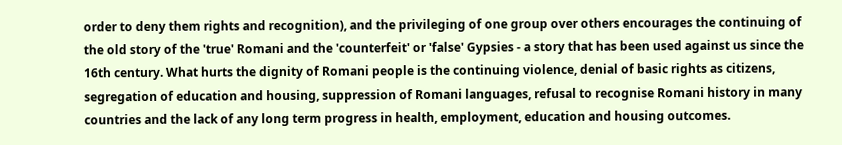order to deny them rights and recognition), and the privileging of one group over others encourages the continuing of the old story of the 'true' Romani and the 'counterfeit' or 'false' Gypsies - a story that has been used against us since the 16th century. What hurts the dignity of Romani people is the continuing violence, denial of basic rights as citizens, segregation of education and housing, suppression of Romani languages, refusal to recognise Romani history in many countries and the lack of any long term progress in health, employment, education and housing outcomes.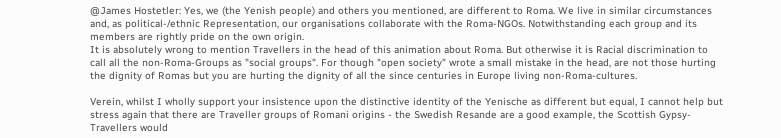@James Hostetler: Yes, we (the Yenish people) and others you mentioned, are different to Roma. We live in similar circumstances and, as political-/ethnic Representation, our organisations collaborate with the Roma-NGOs. Notwithstanding each group and its members are rightly pride on the own origin.
It is absolutely wrong to mention Travellers in the head of this animation about Roma. But otherwise it is Racial discrimination to call all the non-Roma-Groups as "social groups". For though "open society" wrote a small mistake in the head, are not those hurting the dignity of Romas but you are hurting the dignity of all the since centuries in Europe living non-Roma-cultures.

Verein, whilst I wholly support your insistence upon the distinctive identity of the Yenische as different but equal, I cannot help but stress again that there are Traveller groups of Romani origins - the Swedish Resande are a good example, the Scottish Gypsy-Travellers would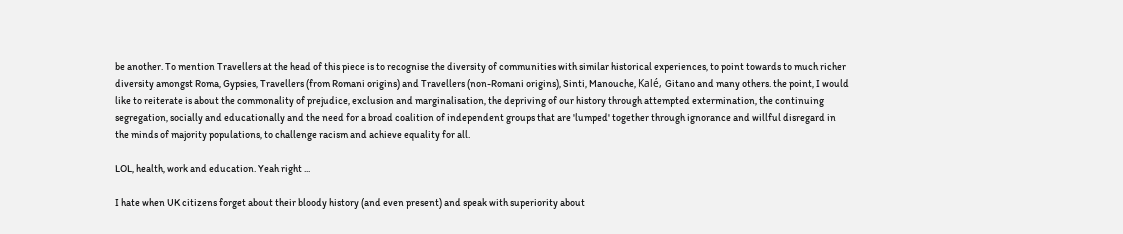be another. To mention Travellers at the head of this piece is to recognise the diversity of communities with similar historical experiences, to point towards to much richer diversity amongst Roma, Gypsies, Travellers (from Romani origins) and Travellers (non-Romani origins), Sinti, Manouche, Kalé, Gitano and many others. the point, I would like to reiterate is about the commonality of prejudice, exclusion and marginalisation, the depriving of our history through attempted extermination, the continuing segregation, socially and educationally and the need for a broad coalition of independent groups that are 'lumped' together through ignorance and willful disregard in the minds of majority populations, to challenge racism and achieve equality for all.

LOL, health, work and education. Yeah right ...

I hate when UK citizens forget about their bloody history (and even present) and speak with superiority about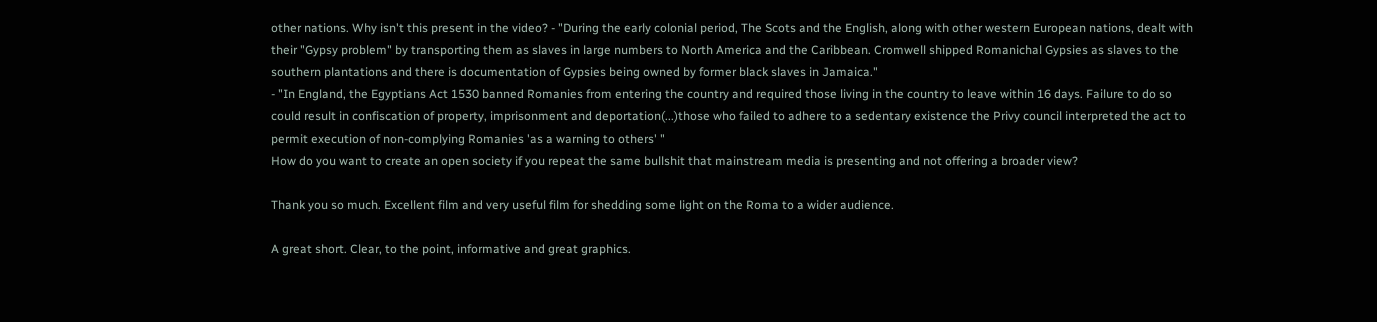other nations. Why isn't this present in the video? - "During the early colonial period, The Scots and the English, along with other western European nations, dealt with their "Gypsy problem" by transporting them as slaves in large numbers to North America and the Caribbean. Cromwell shipped Romanichal Gypsies as slaves to the southern plantations and there is documentation of Gypsies being owned by former black slaves in Jamaica."
- "In England, the Egyptians Act 1530 banned Romanies from entering the country and required those living in the country to leave within 16 days. Failure to do so could result in confiscation of property, imprisonment and deportation(...)those who failed to adhere to a sedentary existence the Privy council interpreted the act to permit execution of non-complying Romanies 'as a warning to others' "
How do you want to create an open society if you repeat the same bullshit that mainstream media is presenting and not offering a broader view?

Thank you so much. Excellent film and very useful film for shedding some light on the Roma to a wider audience.

A great short. Clear, to the point, informative and great graphics.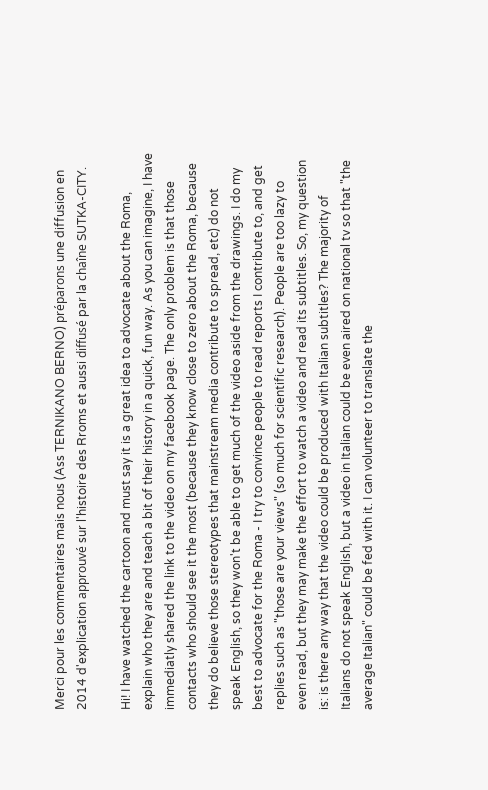Merci pour les commentaires mais nous (Ass TERNIKANO BERNO) préparons une diffusion en 2014 d'explication approuvé sur l'histoire des Rroms et aussi diffusé par la chaîne SUTKA-CITY.

Hi! I have watched the cartoon and must say it is a great idea to advocate about the Roma, explain who they are and teach a bit of their history in a quick, fun way. As you can imagine, I have immediatly shared the link to the video on my facebook page. The only problem is that those contacts who should see it the most (because they know close to zero about the Roma, because they do believe those stereotypes that mainstream media contribute to spread, etc) do not speak English, so they won't be able to get much of the video aside from the drawings. I do my best to advocate for the Roma - I try to convince people to read reports I contribute to, and get replies such as "those are your views" (so much for scientific research). People are too lazy to even read, but they may make the effort to watch a video and read its subtitles. So, my question is: is there any way that the video could be produced with Italian subtitles? The majority of Italians do not speak English, but a video in Italian could be even aired on national tv so that "the average Italian" could be fed with it. I can volunteer to translate the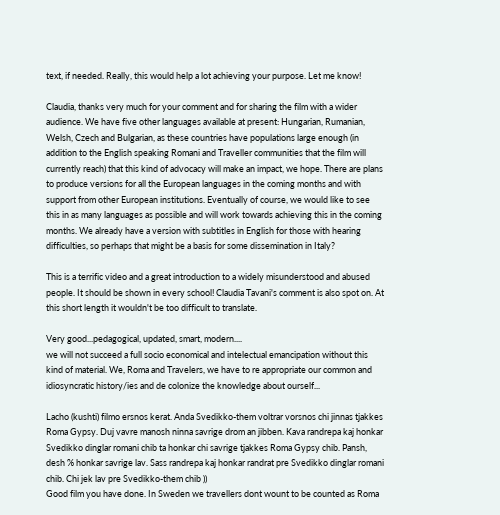text, if needed. Really, this would help a lot achieving your purpose. Let me know!

Claudia, thanks very much for your comment and for sharing the film with a wider audience. We have five other languages available at present: Hungarian, Rumanian, Welsh, Czech and Bulgarian, as these countries have populations large enough (in addition to the English speaking Romani and Traveller communities that the film will currently reach) that this kind of advocacy will make an impact, we hope. There are plans to produce versions for all the European languages in the coming months and with support from other European institutions. Eventually of course, we would like to see this in as many languages as possible and will work towards achieving this in the coming months. We already have a version with subtitles in English for those with hearing difficulties, so perhaps that might be a basis for some dissemination in Italy?

This is a terrific video and a great introduction to a widely misunderstood and abused people. It should be shown in every school! Claudia Tavani's comment is also spot on. At this short length it wouldn't be too difficult to translate.

Very good...pedagogical, updated, smart, modern....
we will not succeed a full socio economical and intelectual emancipation without this kind of material. We, Roma and Travelers, we have to re appropriate our common and idiosyncratic history/ies and de colonize the knowledge about ourself...

Lacho (kushti) filmo ersnos kerat. Anda Svedikko-them voltrar vorsnos chi jinnas tjakkes Roma Gypsy. Duj vavre manosh ninna savrige drom an jibben. Kava randrepa kaj honkar Svedikko dinglar romani chib ta honkar chi savrige tjakkes Roma Gypsy chib. Pansh, desh % honkar savrige lav. Sass randrepa kaj honkar randrat pre Svedikko dinglar romani chib. Chi jek lav pre Svedikko-them chib ))
Good film you have done. In Sweden we travellers dont wount to be counted as Roma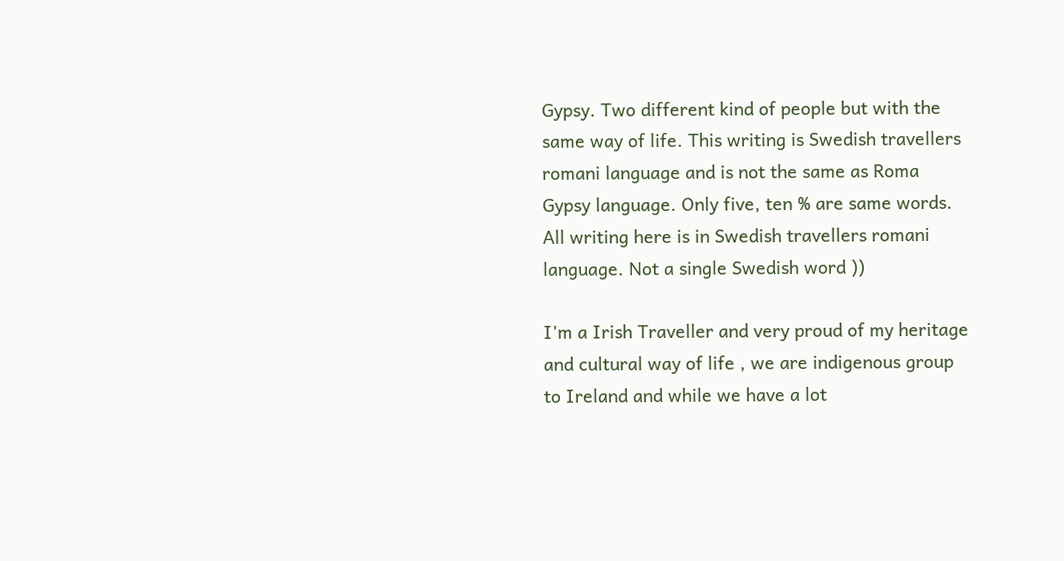Gypsy. Two different kind of people but with the same way of life. This writing is Swedish travellers romani language and is not the same as Roma Gypsy language. Only five, ten % are same words. All writing here is in Swedish travellers romani language. Not a single Swedish word ))

I'm a Irish Traveller and very proud of my heritage and cultural way of life , we are indigenous group to Ireland and while we have a lot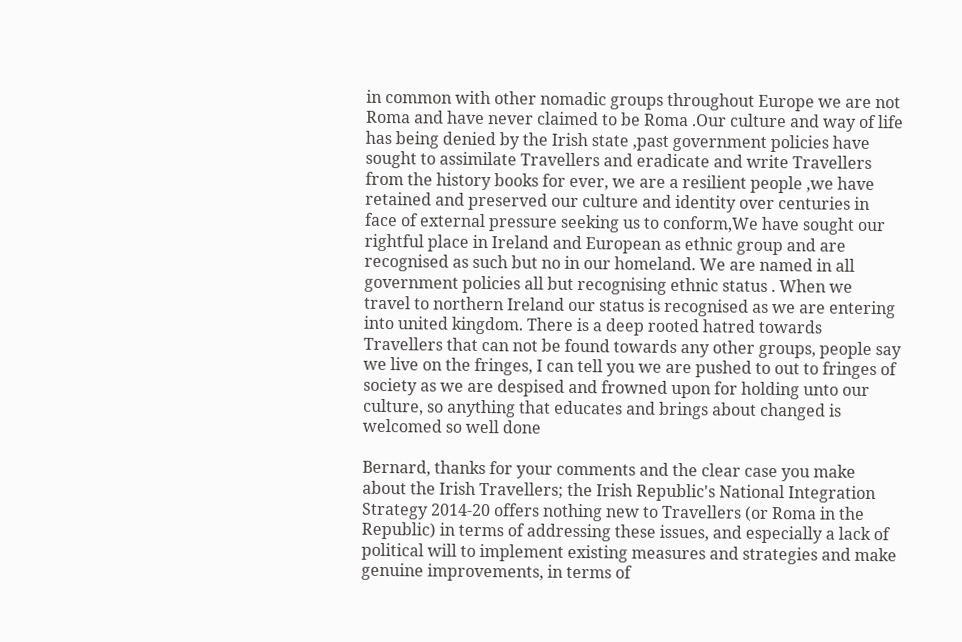in common with other nomadic groups throughout Europe we are not Roma and have never claimed to be Roma .Our culture and way of life has being denied by the Irish state ,past government policies have sought to assimilate Travellers and eradicate and write Travellers from the history books for ever, we are a resilient people ,we have retained and preserved our culture and identity over centuries in face of external pressure seeking us to conform,We have sought our rightful place in Ireland and European as ethnic group and are recognised as such but no in our homeland. We are named in all government policies all but recognising ethnic status . When we travel to northern Ireland our status is recognised as we are entering into united kingdom. There is a deep rooted hatred towards Travellers that can not be found towards any other groups, people say we live on the fringes, I can tell you we are pushed to out to fringes of society as we are despised and frowned upon for holding unto our culture, so anything that educates and brings about changed is welcomed so well done

Bernard, thanks for your comments and the clear case you make about the Irish Travellers; the Irish Republic's National Integration Strategy 2014-20 offers nothing new to Travellers (or Roma in the Republic) in terms of addressing these issues, and especially a lack of political will to implement existing measures and strategies and make genuine improvements, in terms of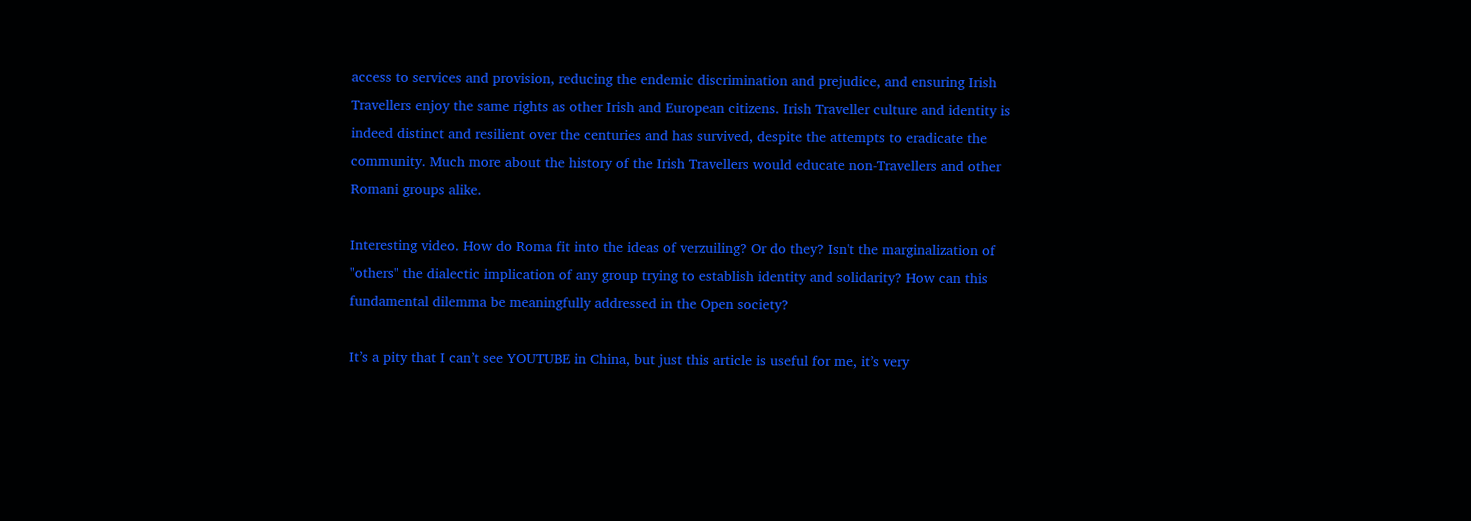access to services and provision, reducing the endemic discrimination and prejudice, and ensuring Irish Travellers enjoy the same rights as other Irish and European citizens. Irish Traveller culture and identity is indeed distinct and resilient over the centuries and has survived, despite the attempts to eradicate the community. Much more about the history of the Irish Travellers would educate non-Travellers and other Romani groups alike.

Interesting video. How do Roma fit into the ideas of verzuiling? Or do they? Isn't the marginalization of "others" the dialectic implication of any group trying to establish identity and solidarity? How can this fundamental dilemma be meaningfully addressed in the Open society?

It’s a pity that I can’t see YOUTUBE in China, but just this article is useful for me, it’s very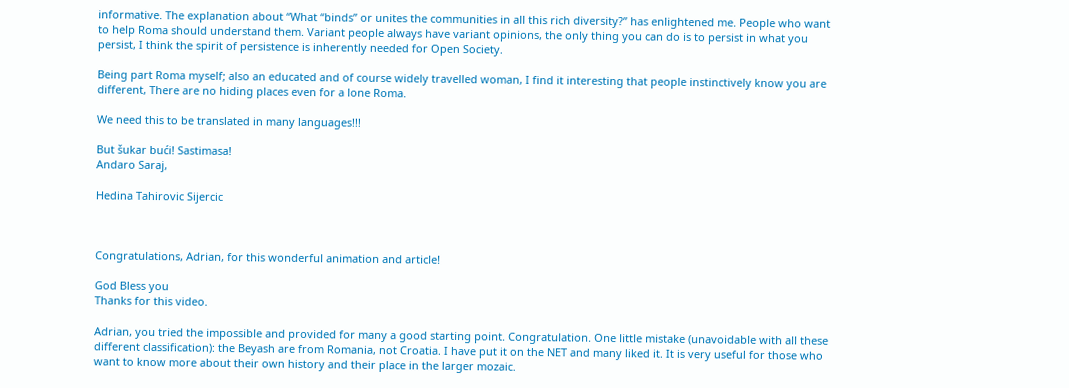informative. The explanation about “What “binds” or unites the communities in all this rich diversity?” has enlightened me. People who want to help Roma should understand them. Variant people always have variant opinions, the only thing you can do is to persist in what you persist, I think the spirit of persistence is inherently needed for Open Society.

Being part Roma myself; also an educated and of course widely travelled woman, I find it interesting that people instinctively know you are different, There are no hiding places even for a lone Roma.

We need this to be translated in many languages!!!

But šukar bući! Sastimasa!
Andaro Saraj,

Hedina Tahirovic Sijercic



Congratulations, Adrian, for this wonderful animation and article!

God Bless you
Thanks for this video.

Adrian, you tried the impossible and provided for many a good starting point. Congratulation. One little mistake (unavoidable with all these different classification): the Beyash are from Romania, not Croatia. I have put it on the NET and many liked it. It is very useful for those who want to know more about their own history and their place in the larger mozaic.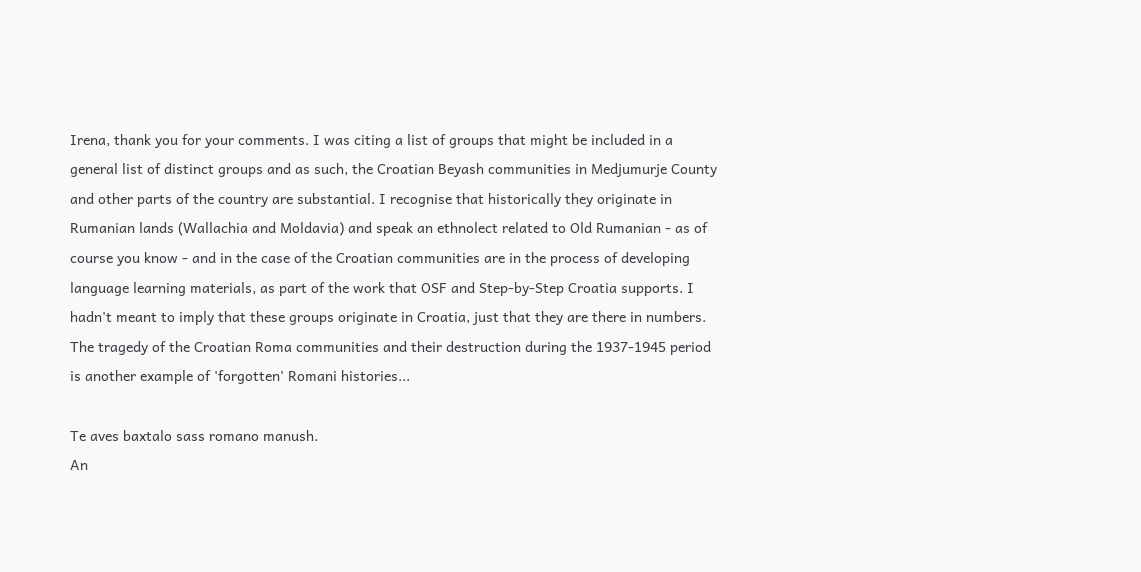Irena, thank you for your comments. I was citing a list of groups that might be included in a general list of distinct groups and as such, the Croatian Beyash communities in Medjumurje County and other parts of the country are substantial. I recognise that historically they originate in Rumanian lands (Wallachia and Moldavia) and speak an ethnolect related to Old Rumanian - as of course you know - and in the case of the Croatian communities are in the process of developing language learning materials, as part of the work that OSF and Step-by-Step Croatia supports. I hadn't meant to imply that these groups originate in Croatia, just that they are there in numbers. The tragedy of the Croatian Roma communities and their destruction during the 1937-1945 period is another example of 'forgotten' Romani histories...

Te aves baxtalo sass romano manush.
An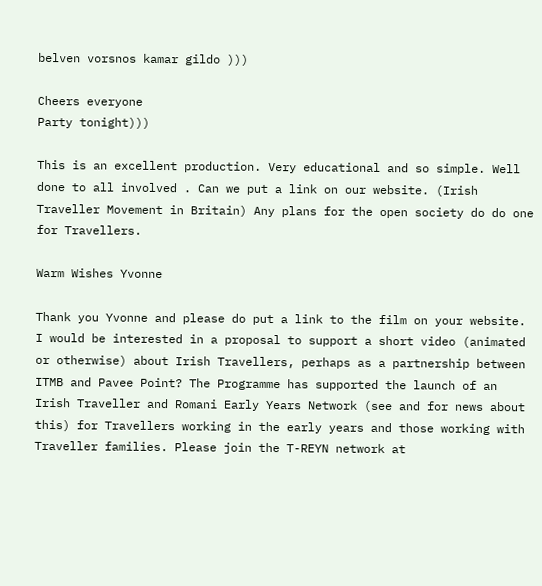belven vorsnos kamar gildo )))

Cheers everyone
Party tonight)))

This is an excellent production. Very educational and so simple. Well done to all involved . Can we put a link on our website. (Irish Traveller Movement in Britain) Any plans for the open society do do one for Travellers.

Warm Wishes Yvonne

Thank you Yvonne and please do put a link to the film on your website. I would be interested in a proposal to support a short video (animated or otherwise) about Irish Travellers, perhaps as a partnership between ITMB and Pavee Point? The Programme has supported the launch of an Irish Traveller and Romani Early Years Network (see and for news about this) for Travellers working in the early years and those working with Traveller families. Please join the T-REYN network at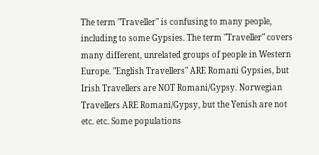The term "Traveller" is confusing to many people, including to some Gypsies. The term "Traveller" covers many different, unrelated groups of people in Western Europe. "English Travellers" ARE Romani Gypsies, but Irish Travellers are NOT Romani/Gypsy. Norwegian Travellers ARE Romani/Gypsy, but the Yenish are not etc. etc. Some populations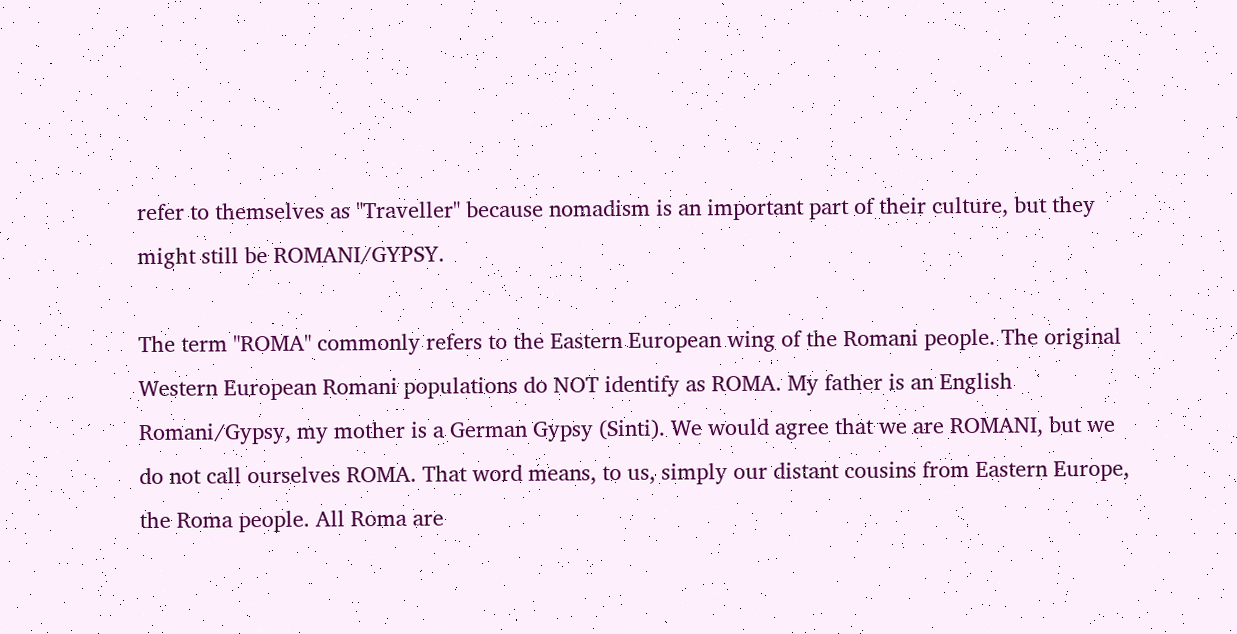refer to themselves as "Traveller" because nomadism is an important part of their culture, but they might still be ROMANI/GYPSY.

The term "ROMA" commonly refers to the Eastern European wing of the Romani people. The original Western European Romani populations do NOT identify as ROMA. My father is an English Romani/Gypsy, my mother is a German Gypsy (Sinti). We would agree that we are ROMANI, but we do not call ourselves ROMA. That word means, to us, simply our distant cousins from Eastern Europe, the Roma people. All Roma are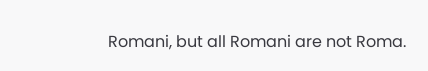Romani, but all Romani are not Roma.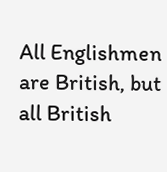All Englishmen are British, but all British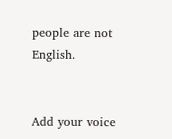people are not English.


Add your voice